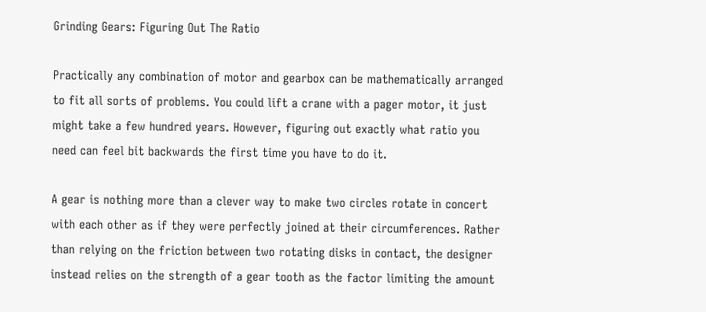Grinding Gears: Figuring Out The Ratio

Practically any combination of motor and gearbox can be mathematically arranged to fit all sorts of problems. You could lift a crane with a pager motor, it just might take a few hundred years. However, figuring out exactly what ratio you need can feel bit backwards the first time you have to do it.

A gear is nothing more than a clever way to make two circles rotate in concert with each other as if they were perfectly joined at their circumferences. Rather than relying on the friction between two rotating disks in contact, the designer instead relies on the strength of a gear tooth as the factor limiting the amount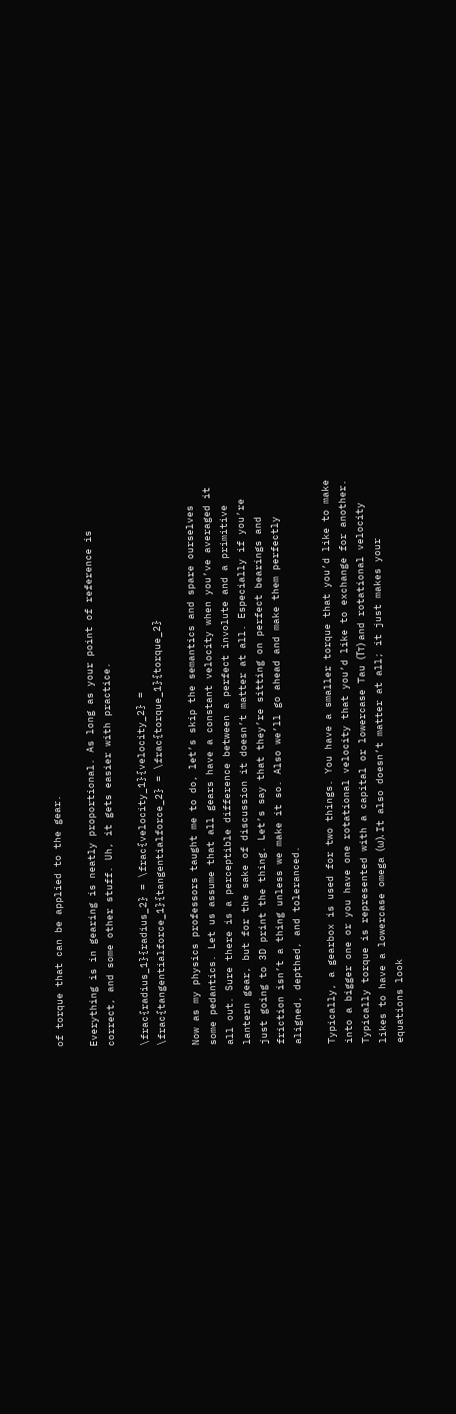of torque that can be applied to the gear.

Everything is in gearing is neatly proportional. As long as your point of reference is correct, and some other stuff. Uh, it gets easier with practice.

\frac{radius_1}{radius_2} = \frac{velocity_1}{velocity_2} = \frac{tangentialforce_1}{tangentialforce_2} = \frac{torque_1}{torque_2}

Now as my physics professors taught me to do, let’s skip the semantics and spare ourselves some pedantics. Let us assume that all gears have a constant velocity when you’ve averaged it all out. Sure there is a perceptible difference between a perfect involute and a primitive lantern gear, but for the sake of discussion it doesn’t matter at all. Especially if you’re just going to 3D print the thing. Let’s say that they’re sitting on perfect bearings and friction isn’t a thing unless we make it so. Also we’ll go ahead and make them perfectly aligned, depthed, and toleranced.

Typically, a gearbox is used for two things. You have a smaller torque that you’d like to make into a bigger one or you have one rotational velocity that you’d like to exchange for another.  Typically torque is represented with a capital or lowercase Tau (Ττ) and rotational velocity likes to have a lowercase omega (ω). It also doesn’t matter at all; it just makes your equations look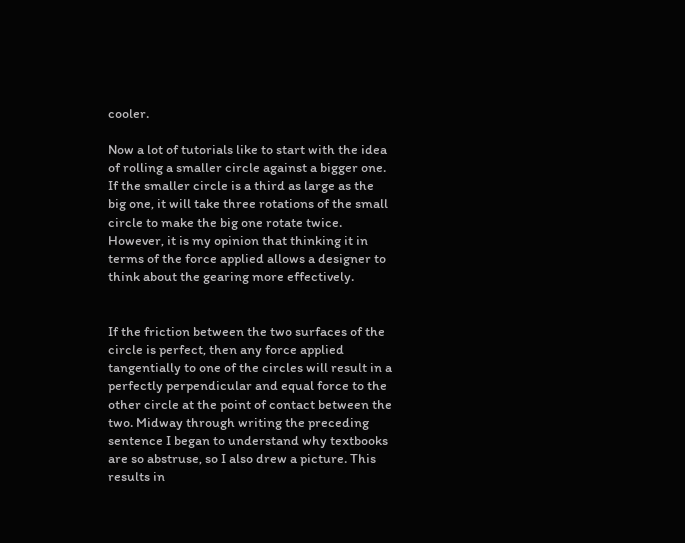cooler.

Now a lot of tutorials like to start with the idea of rolling a smaller circle against a bigger one. If the smaller circle is a third as large as the big one, it will take three rotations of the small circle to make the big one rotate twice.  However, it is my opinion that thinking it in terms of the force applied allows a designer to think about the gearing more effectively.


If the friction between the two surfaces of the circle is perfect, then any force applied tangentially to one of the circles will result in a perfectly perpendicular and equal force to the other circle at the point of contact between the two. Midway through writing the preceding sentence I began to understand why textbooks are so abstruse, so I also drew a picture. This results in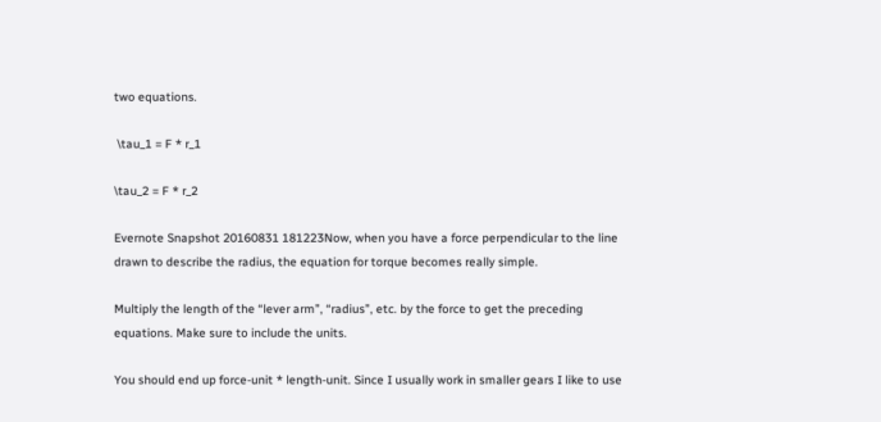two equations.

 \tau_1 = F * r_1

\tau_2 = F * r_2

Evernote Snapshot 20160831 181223Now, when you have a force perpendicular to the line drawn to describe the radius, the equation for torque becomes really simple.

Multiply the length of the “lever arm”, “radius”, etc. by the force to get the preceding equations. Make sure to include the units.

You should end up force-unit * length-unit. Since I usually work in smaller gears I like to use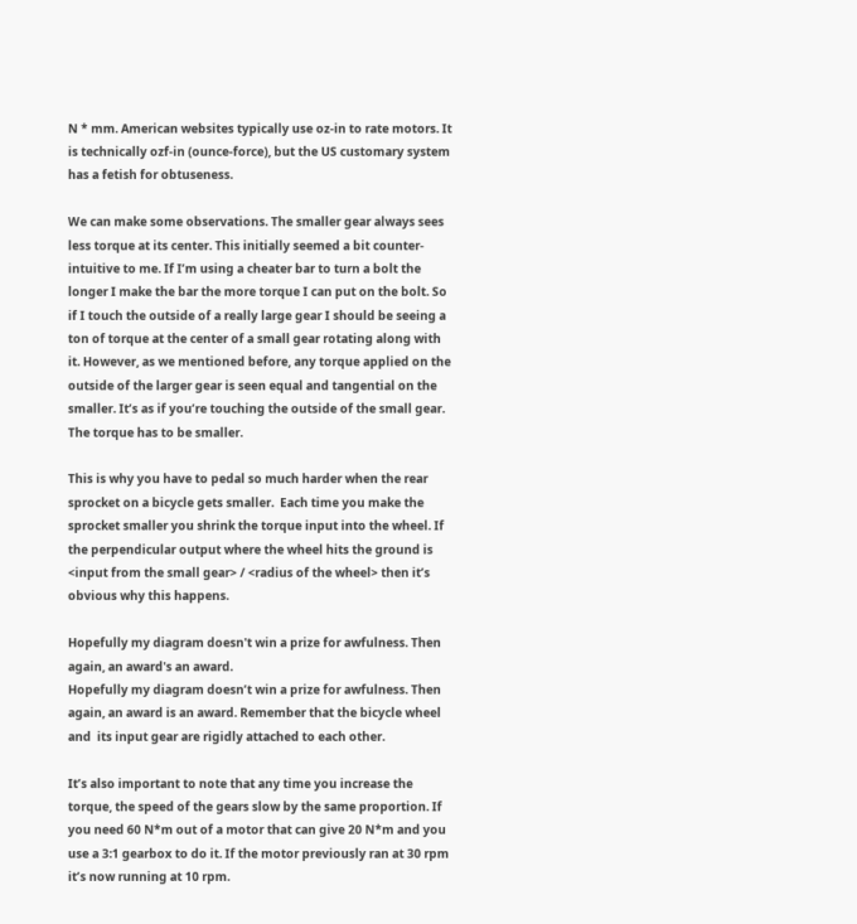N * mm. American websites typically use oz-in to rate motors. It is technically ozf-in (ounce-force), but the US customary system has a fetish for obtuseness.

We can make some observations. The smaller gear always sees less torque at its center. This initially seemed a bit counter-intuitive to me. If I’m using a cheater bar to turn a bolt the longer I make the bar the more torque I can put on the bolt. So if I touch the outside of a really large gear I should be seeing a ton of torque at the center of a small gear rotating along with it. However, as we mentioned before, any torque applied on the outside of the larger gear is seen equal and tangential on the smaller. It’s as if you’re touching the outside of the small gear. The torque has to be smaller.

This is why you have to pedal so much harder when the rear sprocket on a bicycle gets smaller.  Each time you make the sprocket smaller you shrink the torque input into the wheel. If the perpendicular output where the wheel hits the ground is <input from the small gear> / <radius of the wheel> then it’s obvious why this happens.

Hopefully my diagram doesn't win a prize for awfulness. Then again, an award's an award.
Hopefully my diagram doesn’t win a prize for awfulness. Then again, an award is an award. Remember that the bicycle wheel and  its input gear are rigidly attached to each other.

It’s also important to note that any time you increase the torque, the speed of the gears slow by the same proportion. If you need 60 N*m out of a motor that can give 20 N*m and you use a 3:1 gearbox to do it. If the motor previously ran at 30 rpm it’s now running at 10 rpm.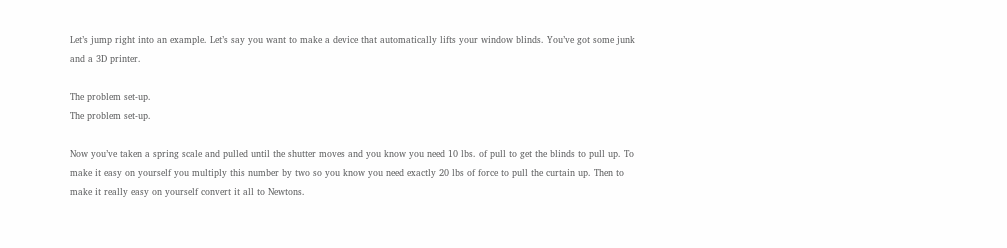Let’s jump right into an example. Let’s say you want to make a device that automatically lifts your window blinds. You’ve got some junk and a 3D printer.

The problem set-up.
The problem set-up.

Now you’ve taken a spring scale and pulled until the shutter moves and you know you need 10 lbs. of pull to get the blinds to pull up. To make it easy on yourself you multiply this number by two so you know you need exactly 20 lbs of force to pull the curtain up. Then to make it really easy on yourself convert it all to Newtons.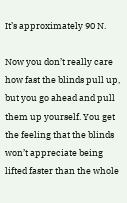It’s approximately 90 N.

Now you don’t really care how fast the blinds pull up, but you go ahead and pull them up yourself. You get the feeling that the blinds won’t appreciate being lifted faster than the whole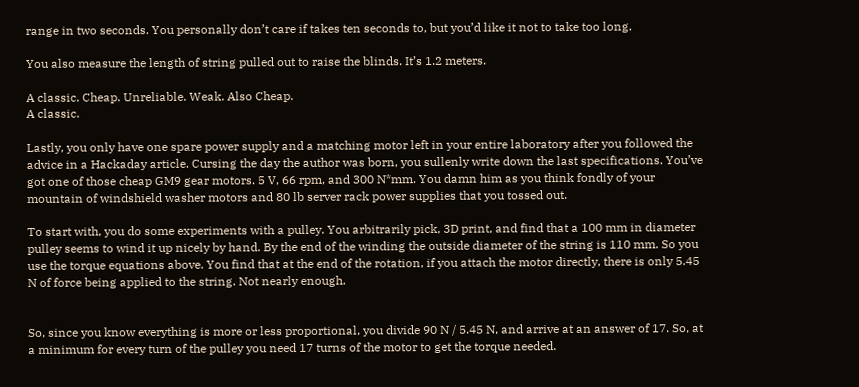range in two seconds. You personally don’t care if takes ten seconds to, but you’d like it not to take too long.

You also measure the length of string pulled out to raise the blinds. It’s 1.2 meters.

A classic. Cheap. Unreliable. Weak. Also Cheap.
A classic.

Lastly, you only have one spare power supply and a matching motor left in your entire laboratory after you followed the advice in a Hackaday article. Cursing the day the author was born, you sullenly write down the last specifications. You’ve got one of those cheap GM9 gear motors. 5 V, 66 rpm, and 300 N*mm. You damn him as you think fondly of your mountain of windshield washer motors and 80 lb server rack power supplies that you tossed out.

To start with, you do some experiments with a pulley. You arbitrarily pick, 3D print, and find that a 100 mm in diameter pulley seems to wind it up nicely by hand. By the end of the winding the outside diameter of the string is 110 mm. So you use the torque equations above. You find that at the end of the rotation, if you attach the motor directly, there is only 5.45 N of force being applied to the string. Not nearly enough.


So, since you know everything is more or less proportional, you divide 90 N / 5.45 N, and arrive at an answer of 17. So, at a minimum for every turn of the pulley you need 17 turns of the motor to get the torque needed.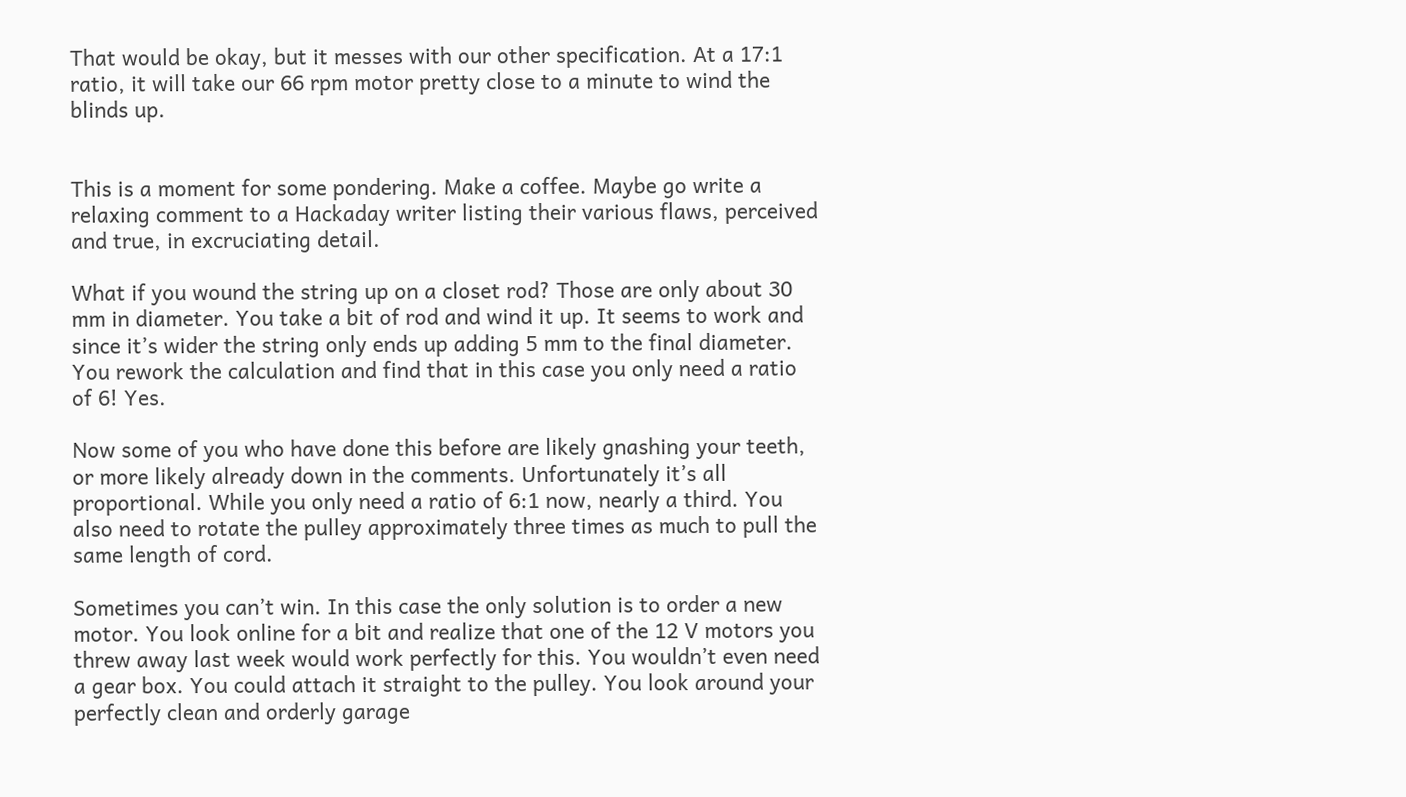That would be okay, but it messes with our other specification. At a 17:1 ratio, it will take our 66 rpm motor pretty close to a minute to wind the blinds up.


This is a moment for some pondering. Make a coffee. Maybe go write a relaxing comment to a Hackaday writer listing their various flaws, perceived and true, in excruciating detail.

What if you wound the string up on a closet rod? Those are only about 30 mm in diameter. You take a bit of rod and wind it up. It seems to work and since it’s wider the string only ends up adding 5 mm to the final diameter. You rework the calculation and find that in this case you only need a ratio of 6! Yes.

Now some of you who have done this before are likely gnashing your teeth, or more likely already down in the comments. Unfortunately it’s all proportional. While you only need a ratio of 6:1 now, nearly a third. You also need to rotate the pulley approximately three times as much to pull the same length of cord.

Sometimes you can’t win. In this case the only solution is to order a new motor. You look online for a bit and realize that one of the 12 V motors you threw away last week would work perfectly for this. You wouldn’t even need a gear box. You could attach it straight to the pulley. You look around your perfectly clean and orderly garage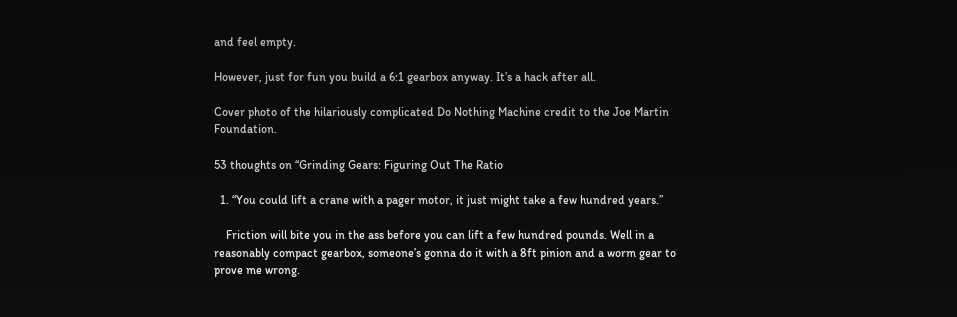and feel empty.

However, just for fun you build a 6:1 gearbox anyway. It’s a hack after all.

Cover photo of the hilariously complicated Do Nothing Machine credit to the Joe Martin Foundation.

53 thoughts on “Grinding Gears: Figuring Out The Ratio

  1. “You could lift a crane with a pager motor, it just might take a few hundred years.”

    Friction will bite you in the ass before you can lift a few hundred pounds. Well in a reasonably compact gearbox, someone’s gonna do it with a 8ft pinion and a worm gear to prove me wrong.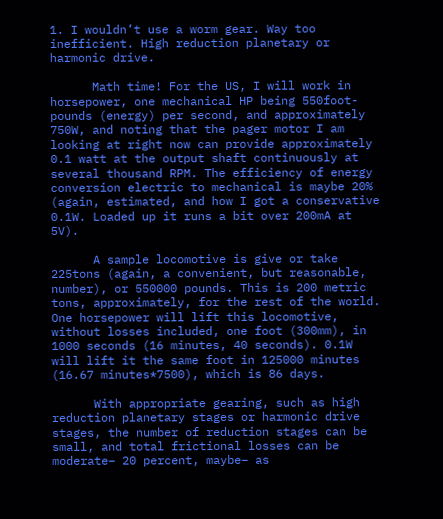1. I wouldn’t use a worm gear. Way too inefficient. High reduction planetary or harmonic drive.

      Math time! For the US, I will work in horsepower, one mechanical HP being 550foot-pounds (energy) per second, and approximately 750W, and noting that the pager motor I am looking at right now can provide approximately 0.1 watt at the output shaft continuously at several thousand RPM. The efficiency of energy conversion electric to mechanical is maybe 20% (again, estimated, and how I got a conservative 0.1W. Loaded up it runs a bit over 200mA at 5V).

      A sample locomotive is give or take 225tons (again, a convenient, but reasonable, number), or 550000 pounds. This is 200 metric tons, approximately, for the rest of the world. One horsepower will lift this locomotive, without losses included, one foot (300mm), in 1000 seconds (16 minutes, 40 seconds). 0.1W will lift it the same foot in 125000 minutes (16.67 minutes*7500), which is 86 days.

      With appropriate gearing, such as high reduction planetary stages or harmonic drive stages, the number of reduction stages can be small, and total frictional losses can be moderate– 20 percent, maybe– as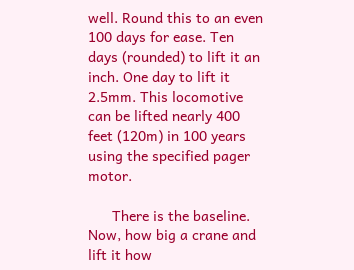well. Round this to an even 100 days for ease. Ten days (rounded) to lift it an inch. One day to lift it 2.5mm. This locomotive can be lifted nearly 400 feet (120m) in 100 years using the specified pager motor.

      There is the baseline. Now, how big a crane and lift it how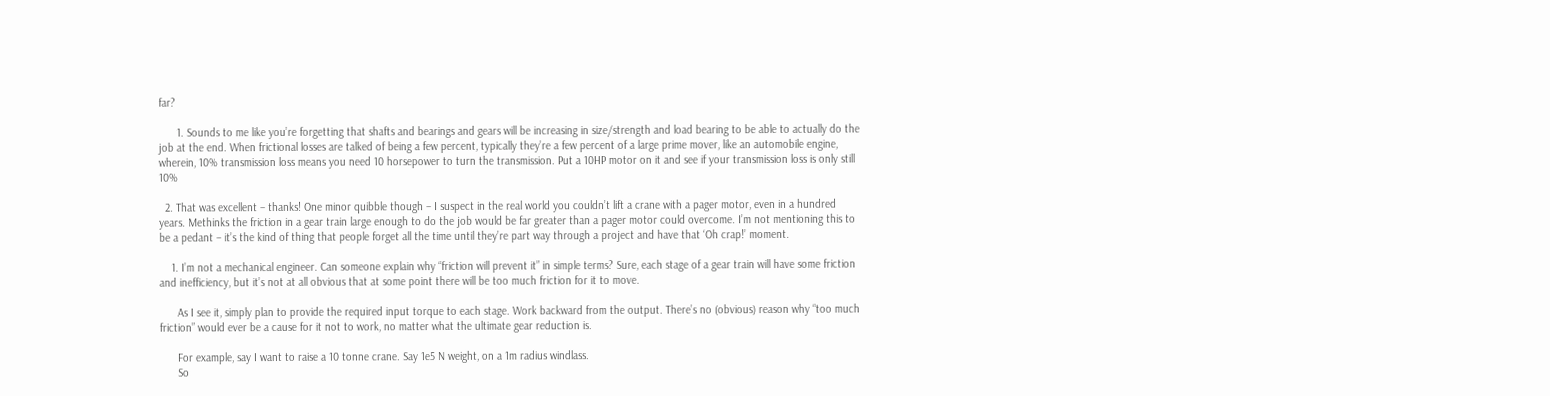far?

      1. Sounds to me like you’re forgetting that shafts and bearings and gears will be increasing in size/strength and load bearing to be able to actually do the job at the end. When frictional losses are talked of being a few percent, typically they’re a few percent of a large prime mover, like an automobile engine, wherein, 10% transmission loss means you need 10 horsepower to turn the transmission. Put a 10HP motor on it and see if your transmission loss is only still 10%

  2. That was excellent – thanks! One minor quibble though – I suspect in the real world you couldn’t lift a crane with a pager motor, even in a hundred years. Methinks the friction in a gear train large enough to do the job would be far greater than a pager motor could overcome. I’m not mentioning this to be a pedant – it’s the kind of thing that people forget all the time until they’re part way through a project and have that ‘Oh crap!’ moment.

    1. I’m not a mechanical engineer. Can someone explain why “friction will prevent it” in simple terms? Sure, each stage of a gear train will have some friction and inefficiency, but it’s not at all obvious that at some point there will be too much friction for it to move.

      As I see it, simply plan to provide the required input torque to each stage. Work backward from the output. There’s no (obvious) reason why “too much friction” would ever be a cause for it not to work, no matter what the ultimate gear reduction is.

      For example, say I want to raise a 10 tonne crane. Say 1e5 N weight, on a 1m radius windlass.
      So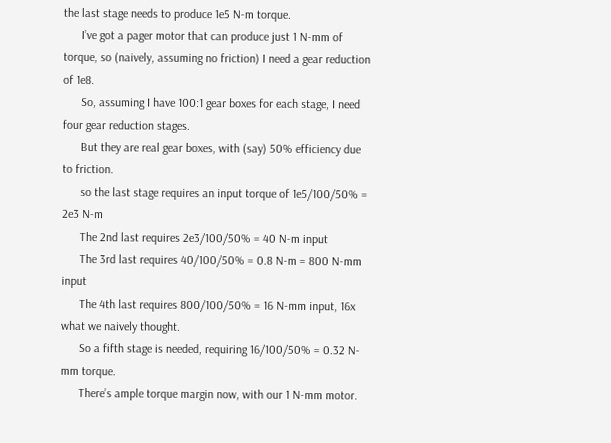the last stage needs to produce 1e5 N-m torque.
      I’ve got a pager motor that can produce just 1 N-mm of torque, so (naively, assuming no friction) I need a gear reduction of 1e8.
      So, assuming I have 100:1 gear boxes for each stage, I need four gear reduction stages.
      But they are real gear boxes, with (say) 50% efficiency due to friction.
      so the last stage requires an input torque of 1e5/100/50% = 2e3 N-m
      The 2nd last requires 2e3/100/50% = 40 N-m input
      The 3rd last requires 40/100/50% = 0.8 N-m = 800 N-mm input
      The 4th last requires 800/100/50% = 16 N-mm input, 16x what we naively thought.
      So a fifth stage is needed, requiring 16/100/50% = 0.32 N-mm torque.
      There’s ample torque margin now, with our 1 N-mm motor.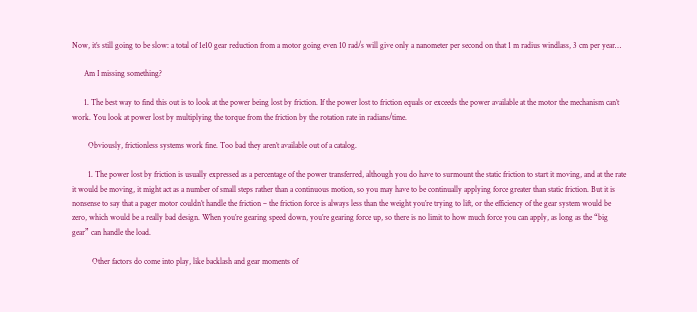Now, it’s still going to be slow: a total of 1e10 gear reduction from a motor going even 10 rad/s will give only a nanometer per second on that 1 m radius windlass, 3 cm per year…

      Am I missing something?

      1. The best way to find this out is to look at the power being lost by friction. If the power lost to friction equals or exceeds the power available at the motor the mechanism can’t work. You look at power lost by multiplying the torque from the friction by the rotation rate in radians/time.

        Obviously, frictionless systems work fine. Too bad they aren’t available out of a catalog.

        1. The power lost by friction is usually expressed as a percentage of the power transferred, although you do have to surmount the static friction to start it moving, and at the rate it would be moving, it might act as a number of small steps rather than a continuous motion, so you may have to be continually applying force greater than static friction. But it is nonsense to say that a pager motor couldn’t handle the friction – the friction force is always less than the weight you’re trying to lift, or the efficiency of the gear system would be zero, which would be a really bad design. When you’re gearing speed down, you’re gearing force up, so there is no limit to how much force you can apply, as long as the “big gear” can handle the load.

          Other factors do come into play, like backlash and gear moments of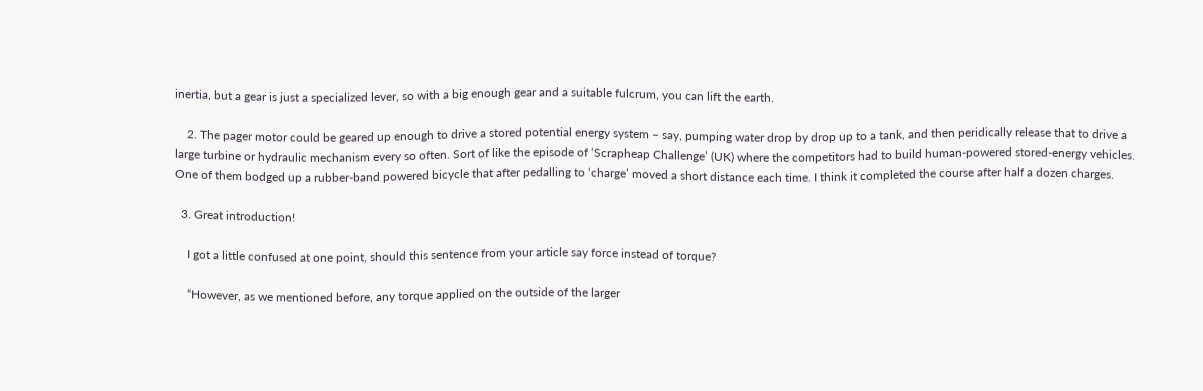inertia, but a gear is just a specialized lever, so with a big enough gear and a suitable fulcrum, you can lift the earth.

    2. The pager motor could be geared up enough to drive a stored potential energy system – say, pumping water drop by drop up to a tank, and then peridically release that to drive a large turbine or hydraulic mechanism every so often. Sort of like the episode of ‘Scrapheap Challenge’ (UK) where the competitors had to build human-powered stored-energy vehicles. One of them bodged up a rubber-band powered bicycle that after pedalling to ‘charge’ moved a short distance each time. I think it completed the course after half a dozen charges.

  3. Great introduction!

    I got a little confused at one point, should this sentence from your article say force instead of torque?

    “However, as we mentioned before, any torque applied on the outside of the larger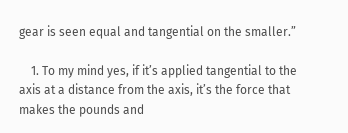gear is seen equal and tangential on the smaller.”

    1. To my mind yes, if it’s applied tangential to the axis at a distance from the axis, it’s the force that makes the pounds and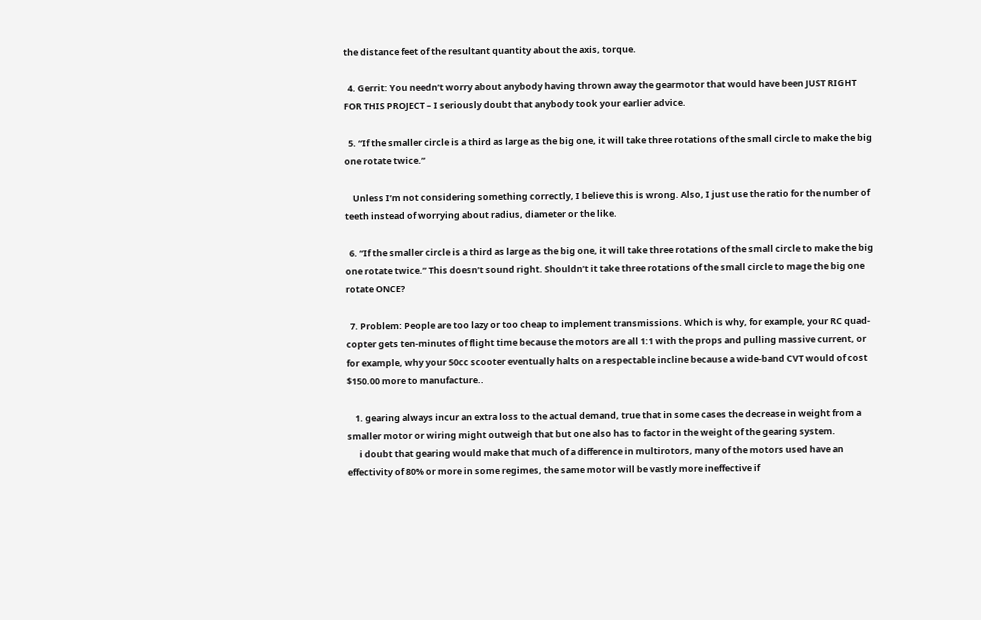the distance feet of the resultant quantity about the axis, torque.

  4. Gerrit: You needn’t worry about anybody having thrown away the gearmotor that would have been JUST RIGHT FOR THIS PROJECT – I seriously doubt that anybody took your earlier advice.

  5. “If the smaller circle is a third as large as the big one, it will take three rotations of the small circle to make the big one rotate twice.”

    Unless I’m not considering something correctly, I believe this is wrong. Also, I just use the ratio for the number of teeth instead of worrying about radius, diameter or the like.

  6. “If the smaller circle is a third as large as the big one, it will take three rotations of the small circle to make the big one rotate twice.” This doesn’t sound right. Shouldn’t it take three rotations of the small circle to mage the big one rotate ONCE?

  7. Problem: People are too lazy or too cheap to implement transmissions. Which is why, for example, your RC quad-copter gets ten-minutes of flight time because the motors are all 1:1 with the props and pulling massive current, or for example, why your 50cc scooter eventually halts on a respectable incline because a wide-band CVT would of cost $150.00 more to manufacture..

    1. gearing always incur an extra loss to the actual demand, true that in some cases the decrease in weight from a smaller motor or wiring might outweigh that but one also has to factor in the weight of the gearing system.
      i doubt that gearing would make that much of a difference in multirotors, many of the motors used have an effectivity of 80% or more in some regimes, the same motor will be vastly more ineffective if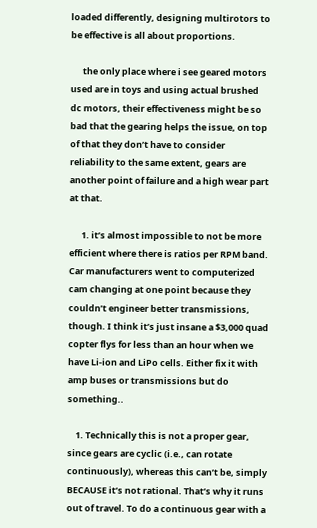loaded differently, designing multirotors to be effective is all about proportions.

      the only place where i see geared motors used are in toys and using actual brushed dc motors, their effectiveness might be so bad that the gearing helps the issue, on top of that they don’t have to consider reliability to the same extent, gears are another point of failure and a high wear part at that.

      1. it’s almost impossible to not be more efficient where there is ratios per RPM band. Car manufacturers went to computerized cam changing at one point because they couldn’t engineer better transmissions, though. I think it’s just insane a $3,000 quad copter flys for less than an hour when we have Li-ion and LiPo cells. Either fix it with amp buses or transmissions but do something..

    1. Technically this is not a proper gear, since gears are cyclic (i.e., can rotate continuously), whereas this can’t be, simply BECAUSE it’s not rational. That’s why it runs out of travel. To do a continuous gear with a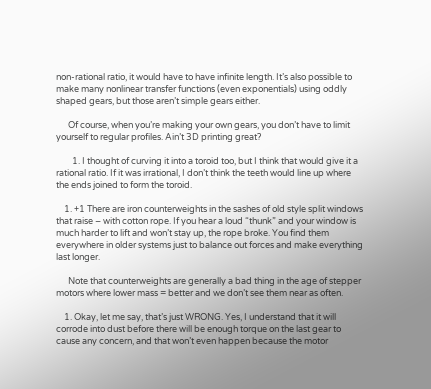non-rational ratio, it would have to have infinite length. It’s also possible to make many nonlinear transfer functions (even exponentials) using oddly shaped gears, but those aren’t simple gears either.

      Of course, when you’re making your own gears, you don’t have to limit yourself to regular profiles. Ain’t 3D printing great?

        1. I thought of curving it into a toroid too, but I think that would give it a rational ratio. If it was irrational, I don’t think the teeth would line up where the ends joined to form the toroid.

    1. +1 There are iron counterweights in the sashes of old style split windows that raise – with cotton rope. If you hear a loud “thunk” and your window is much harder to lift and won’t stay up, the rope broke. You find them everywhere in older systems just to balance out forces and make everything last longer.

      Note that counterweights are generally a bad thing in the age of stepper motors where lower mass = better and we don’t see them near as often.

    1. Okay, let me say, that’s just WRONG. Yes, I understand that it will corrode into dust before there will be enough torque on the last gear to cause any concern, and that won’t even happen because the motor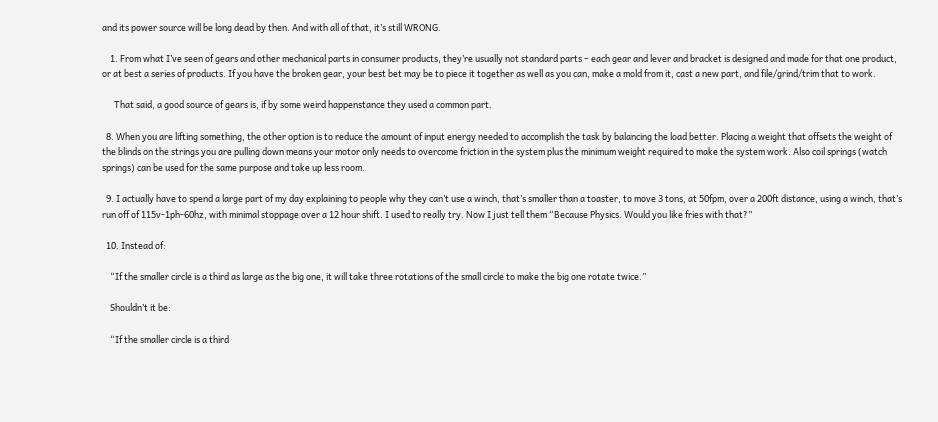and its power source will be long dead by then. And with all of that, it’s still WRONG.

    1. From what I’ve seen of gears and other mechanical parts in consumer products, they’re usually not standard parts – each gear and lever and bracket is designed and made for that one product, or at best a series of products. If you have the broken gear, your best bet may be to piece it together as well as you can, make a mold from it, cast a new part, and file/grind/trim that to work.

      That said, a good source of gears is, if by some weird happenstance they used a common part.

  8. When you are lifting something, the other option is to reduce the amount of input energy needed to accomplish the task by balancing the load better. Placing a weight that offsets the weight of the blinds on the strings you are pulling down means your motor only needs to overcome friction in the system plus the minimum weight required to make the system work. Also coil springs (watch springs) can be used for the same purpose and take up less room.

  9. I actually have to spend a large part of my day explaining to people why they can’t use a winch, that’s smaller than a toaster, to move 3 tons, at 50fpm, over a 200ft distance, using a winch, that’s run off of 115v-1ph-60hz, with minimal stoppage over a 12 hour shift. I used to really try. Now I just tell them “Because Physics. Would you like fries with that?”

  10. Instead of:

    “If the smaller circle is a third as large as the big one, it will take three rotations of the small circle to make the big one rotate twice.”

    Shouldn’t it be:

    “If the smaller circle is a third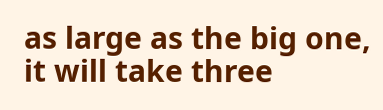as large as the big one, it will take three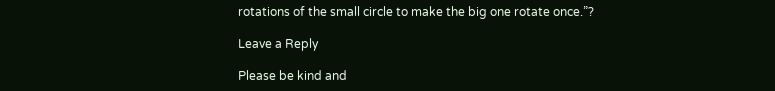rotations of the small circle to make the big one rotate once.”?

Leave a Reply

Please be kind and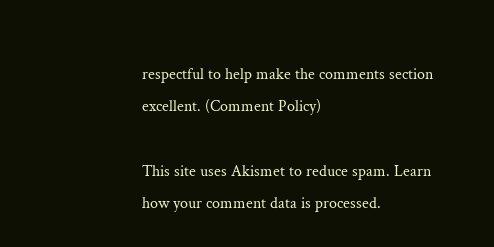respectful to help make the comments section excellent. (Comment Policy)

This site uses Akismet to reduce spam. Learn how your comment data is processed.